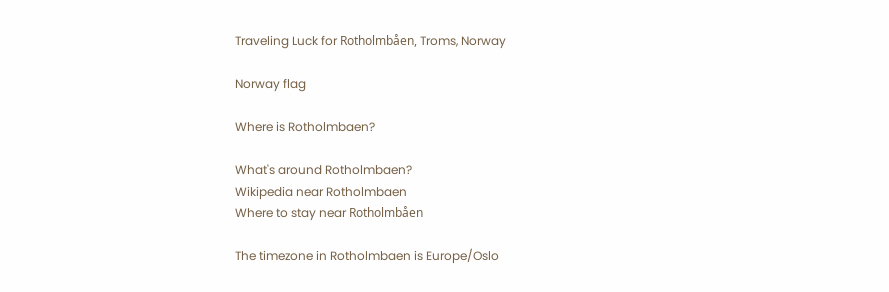Traveling Luck for Rotholmbåen, Troms, Norway

Norway flag

Where is Rotholmbaen?

What's around Rotholmbaen?
Wikipedia near Rotholmbaen
Where to stay near Rotholmbåen

The timezone in Rotholmbaen is Europe/Oslo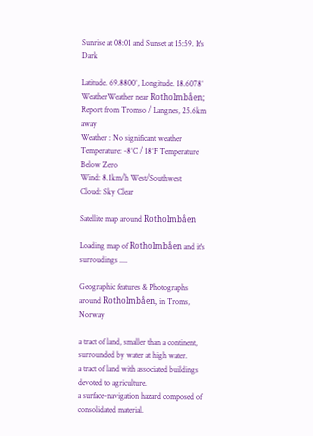Sunrise at 08:01 and Sunset at 15:59. It's Dark

Latitude. 69.8800°, Longitude. 18.6078°
WeatherWeather near Rotholmbåen; Report from Tromso / Langnes, 25.6km away
Weather : No significant weather
Temperature: -8°C / 18°F Temperature Below Zero
Wind: 8.1km/h West/Southwest
Cloud: Sky Clear

Satellite map around Rotholmbåen

Loading map of Rotholmbåen and it's surroudings ....

Geographic features & Photographs around Rotholmbåen, in Troms, Norway

a tract of land, smaller than a continent, surrounded by water at high water.
a tract of land with associated buildings devoted to agriculture.
a surface-navigation hazard composed of consolidated material.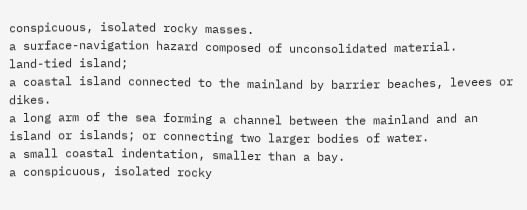conspicuous, isolated rocky masses.
a surface-navigation hazard composed of unconsolidated material.
land-tied island;
a coastal island connected to the mainland by barrier beaches, levees or dikes.
a long arm of the sea forming a channel between the mainland and an island or islands; or connecting two larger bodies of water.
a small coastal indentation, smaller than a bay.
a conspicuous, isolated rocky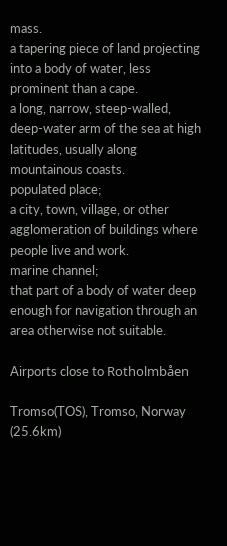mass.
a tapering piece of land projecting into a body of water, less prominent than a cape.
a long, narrow, steep-walled, deep-water arm of the sea at high latitudes, usually along mountainous coasts.
populated place;
a city, town, village, or other agglomeration of buildings where people live and work.
marine channel;
that part of a body of water deep enough for navigation through an area otherwise not suitable.

Airports close to Rotholmbåen

Tromso(TOS), Tromso, Norway (25.6km)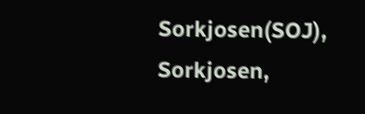Sorkjosen(SOJ), Sorkjosen,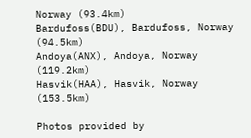Norway (93.4km)
Bardufoss(BDU), Bardufoss, Norway (94.5km)
Andoya(ANX), Andoya, Norway (119.2km)
Hasvik(HAA), Hasvik, Norway (153.5km)

Photos provided by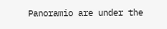Panoramio are under the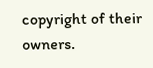copyright of their owners.